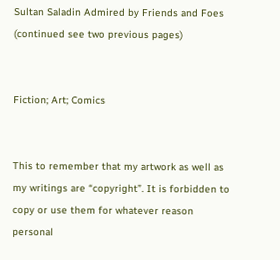Sultan Saladin Admired by Friends and Foes (continued see two previous pages)


Fiction; Art; Comics


This to remember that my artwork as well as my writings are “copyright”. It is forbidden to copy or use them for whatever reason personal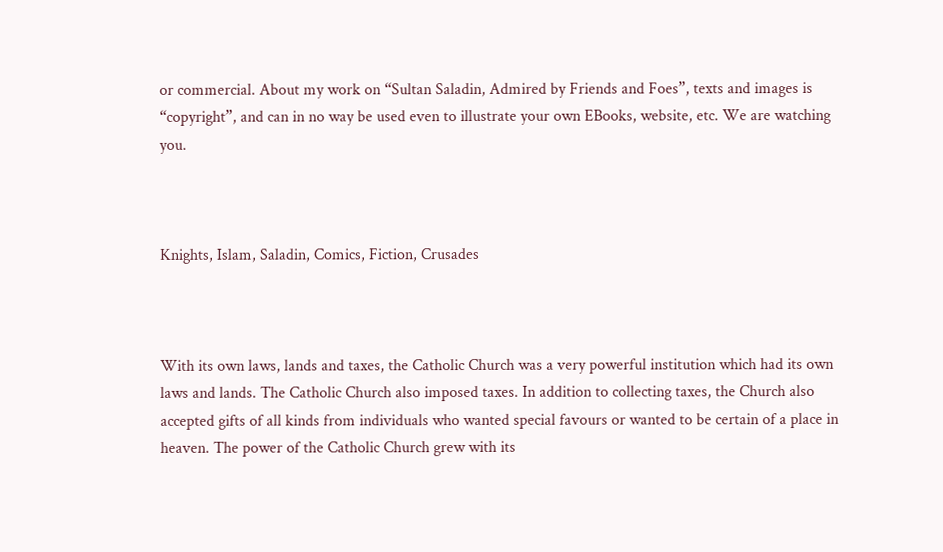or commercial. About my work on “Sultan Saladin, Admired by Friends and Foes”, texts and images is “copyright”, and can in no way be used even to illustrate your own EBooks, website, etc. We are watching you.



Knights, Islam, Saladin, Comics, Fiction, Crusades



With its own laws, lands and taxes, the Catholic Church was a very powerful institution which had its own laws and lands. The Catholic Church also imposed taxes. In addition to collecting taxes, the Church also accepted gifts of all kinds from individuals who wanted special favours or wanted to be certain of a place in heaven. The power of the Catholic Church grew with its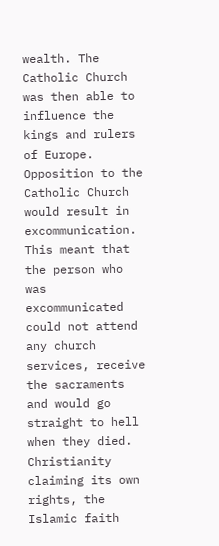wealth. The Catholic Church was then able to influence the kings and rulers of Europe. Opposition to the Catholic Church would result in excommunication. This meant that the person who was excommunicated could not attend any church services, receive the sacraments and would go straight to hell when they died. Christianity claiming its own rights, the Islamic faith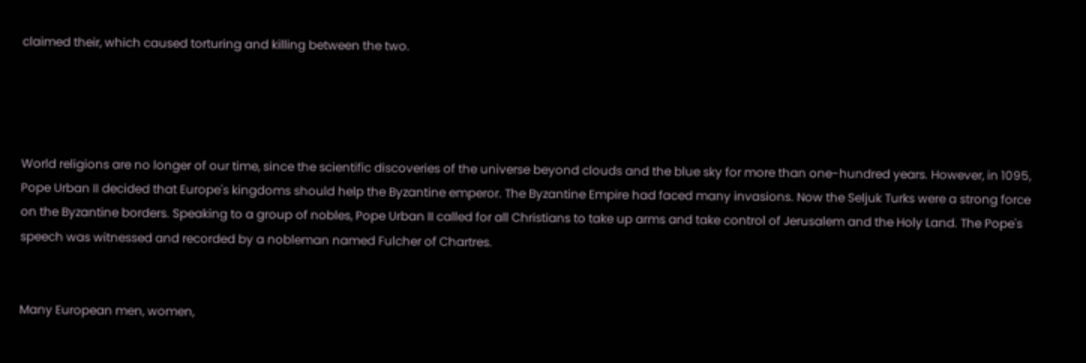claimed their, which caused torturing and killing between the two.




World religions are no longer of our time, since the scientific discoveries of the universe beyond clouds and the blue sky for more than one-hundred years. However, in 1095, Pope Urban II decided that Europe's kingdoms should help the Byzantine emperor. The Byzantine Empire had faced many invasions. Now the Seljuk Turks were a strong force on the Byzantine borders. Speaking to a group of nobles, Pope Urban II called for all Christians to take up arms and take control of Jerusalem and the Holy Land. The Pope's speech was witnessed and recorded by a nobleman named Fulcher of Chartres.


Many European men, women,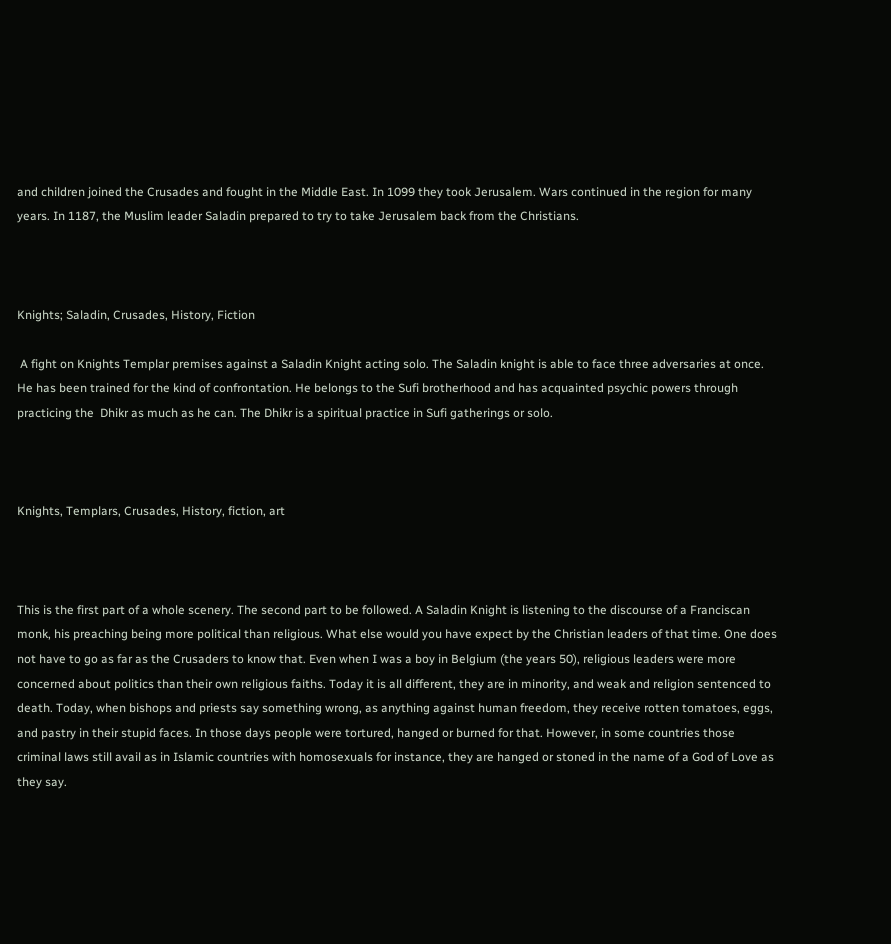and children joined the Crusades and fought in the Middle East. In 1099 they took Jerusalem. Wars continued in the region for many years. In 1187, the Muslim leader Saladin prepared to try to take Jerusalem back from the Christians.



Knights; Saladin, Crusades, History, Fiction

 A fight on Knights Templar premises against a Saladin Knight acting solo. The Saladin knight is able to face three adversaries at once. He has been trained for the kind of confrontation. He belongs to the Sufi brotherhood and has acquainted psychic powers through practicing the  Dhikr as much as he can. The Dhikr is a spiritual practice in Sufi gatherings or solo.



Knights, Templars, Crusades, History, fiction, art



This is the first part of a whole scenery. The second part to be followed. A Saladin Knight is listening to the discourse of a Franciscan monk, his preaching being more political than religious. What else would you have expect by the Christian leaders of that time. One does not have to go as far as the Crusaders to know that. Even when I was a boy in Belgium (the years 50), religious leaders were more concerned about politics than their own religious faiths. Today it is all different, they are in minority, and weak and religion sentenced to death. Today, when bishops and priests say something wrong, as anything against human freedom, they receive rotten tomatoes, eggs, and pastry in their stupid faces. In those days people were tortured, hanged or burned for that. However, in some countries those criminal laws still avail as in Islamic countries with homosexuals for instance, they are hanged or stoned in the name of a God of Love as they say.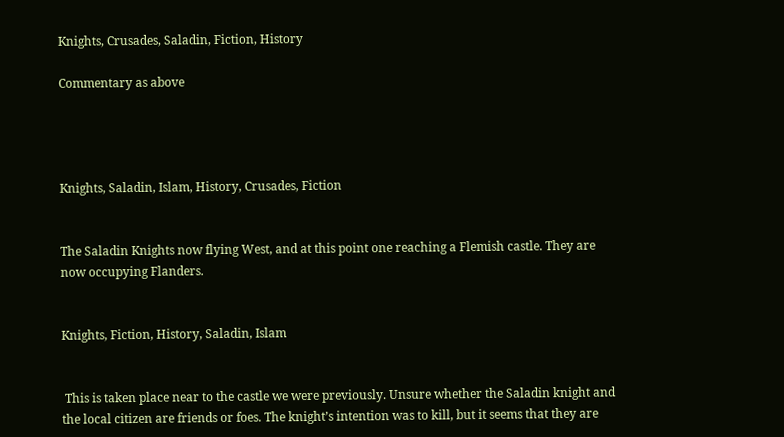Knights, Crusades, Saladin, Fiction, History

Commentary as above




Knights, Saladin, Islam, History, Crusades, Fiction


The Saladin Knights now flying West, and at this point one reaching a Flemish castle. They are now occupying Flanders.


Knights, Fiction, History, Saladin, Islam


 This is taken place near to the castle we were previously. Unsure whether the Saladin knight and the local citizen are friends or foes. The knight’s intention was to kill, but it seems that they are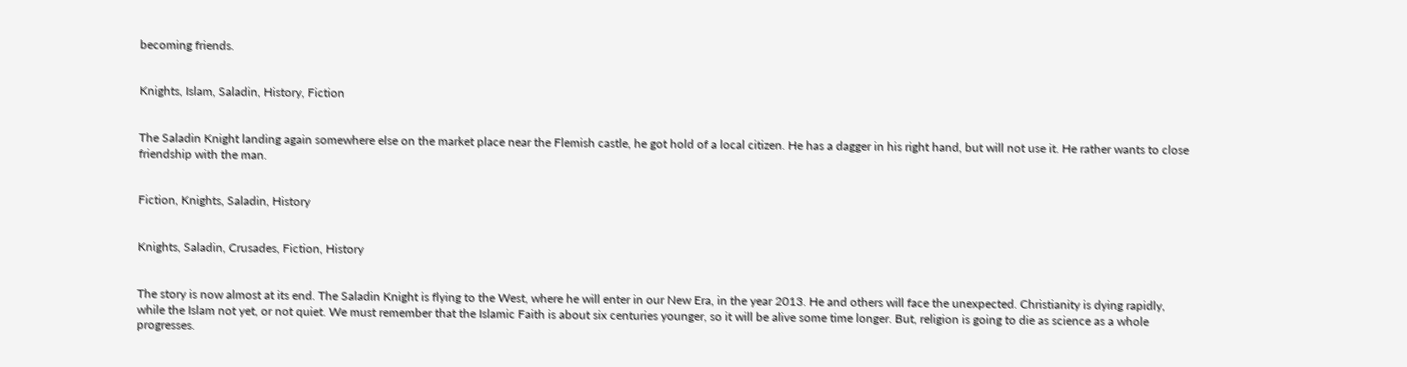becoming friends.


Knights, Islam, Saladin, History, Fiction


The Saladin Knight landing again somewhere else on the market place near the Flemish castle, he got hold of a local citizen. He has a dagger in his right hand, but will not use it. He rather wants to close friendship with the man.


Fiction, Knights, Saladin, History


Knights, Saladin, Crusades, Fiction, History


The story is now almost at its end. The Saladin Knight is flying to the West, where he will enter in our New Era, in the year 2013. He and others will face the unexpected. Christianity is dying rapidly, while the Islam not yet, or not quiet. We must remember that the Islamic Faith is about six centuries younger, so it will be alive some time longer. But, religion is going to die as science as a whole  progresses.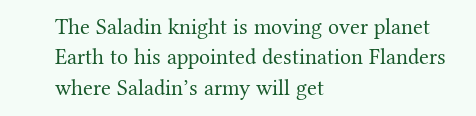The Saladin knight is moving over planet Earth to his appointed destination Flanders where Saladin’s army will get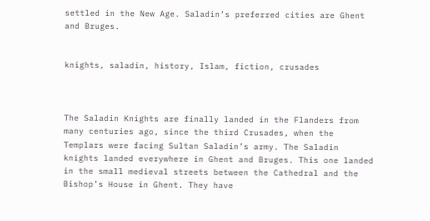settled in the New Age. Saladin’s preferred cities are Ghent and Bruges.


knights, saladin, history, Islam, fiction, crusades



The Saladin Knights are finally landed in the Flanders from many centuries ago, since the third Crusades, when the Templars were facing Sultan Saladin’s army. The Saladin knights landed everywhere in Ghent and Bruges. This one landed in the small medieval streets between the Cathedral and the Bishop’s House in Ghent. They have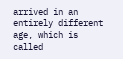arrived in an entirely different age, which is called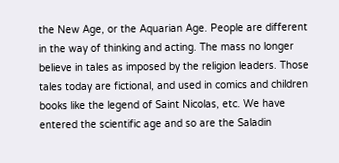the New Age, or the Aquarian Age. People are different in the way of thinking and acting. The mass no longer believe in tales as imposed by the religion leaders. Those tales today are fictional, and used in comics and children books like the legend of Saint Nicolas, etc. We have entered the scientific age and so are the Saladin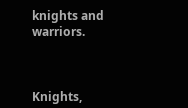knights and warriors.



Knights,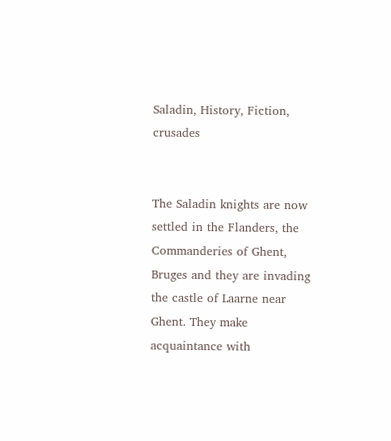Saladin, History, Fiction, crusades


The Saladin knights are now settled in the Flanders, the Commanderies of Ghent, Bruges and they are invading the castle of Laarne near Ghent. They make acquaintance with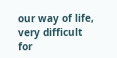our way of life, very difficult for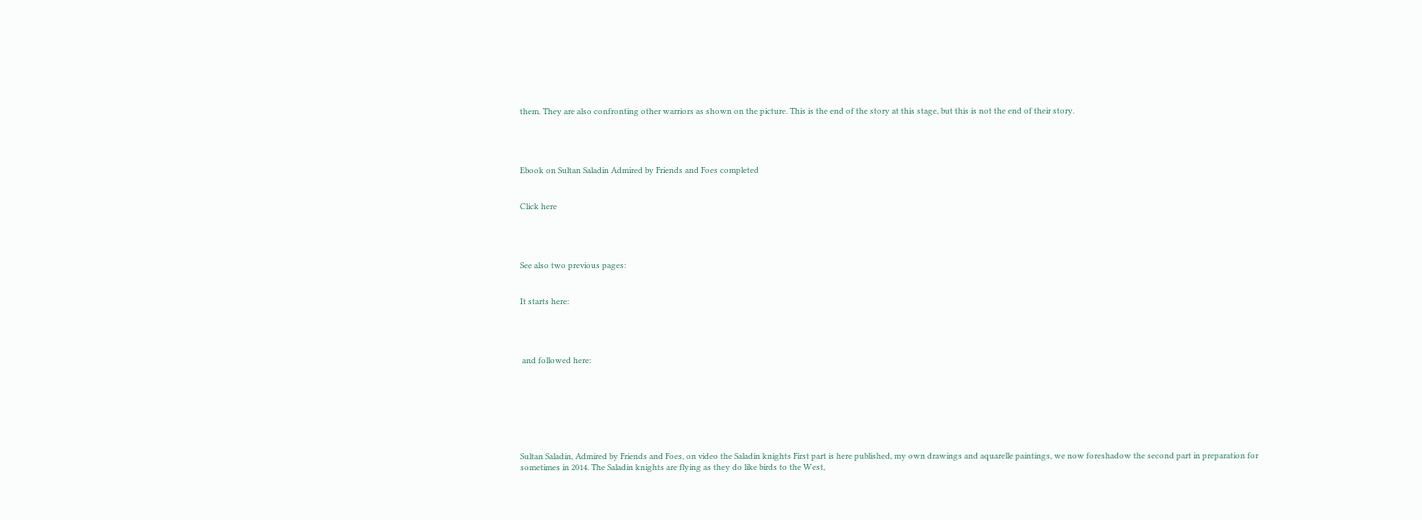them. They are also confronting other warriors as shown on the picture. This is the end of the story at this stage, but this is not the end of their story.




Ebook on Sultan Saladin Admired by Friends and Foes completed


Click here




See also two previous pages:


It starts here:




 and followed here:







Sultan Saladin, Admired by Friends and Foes, on video the Saladin knights First part is here published, my own drawings and aquarelle paintings, we now foreshadow the second part in preparation for sometimes in 2014. The Saladin knights are flying as they do like birds to the West,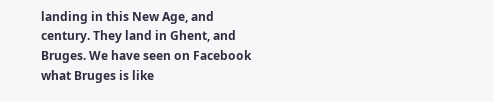landing in this New Age, and century. They land in Ghent, and Bruges. We have seen on Facebook what Bruges is like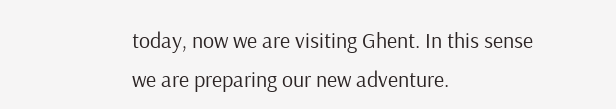today, now we are visiting Ghent. In this sense we are preparing our new adventure.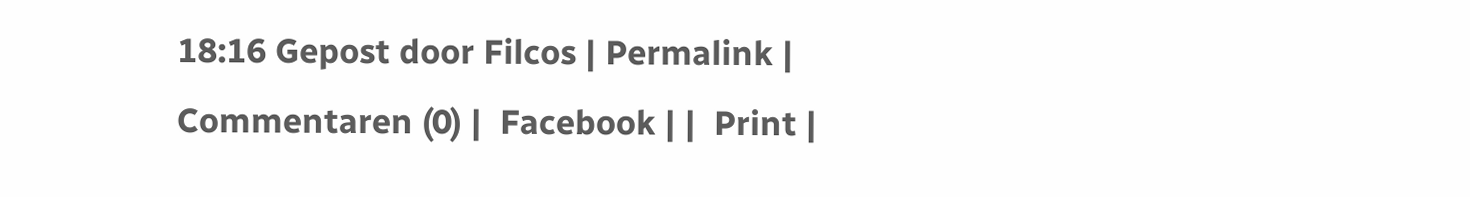18:16 Gepost door Filcos | Permalink | Commentaren (0) |  Facebook | |  Print |